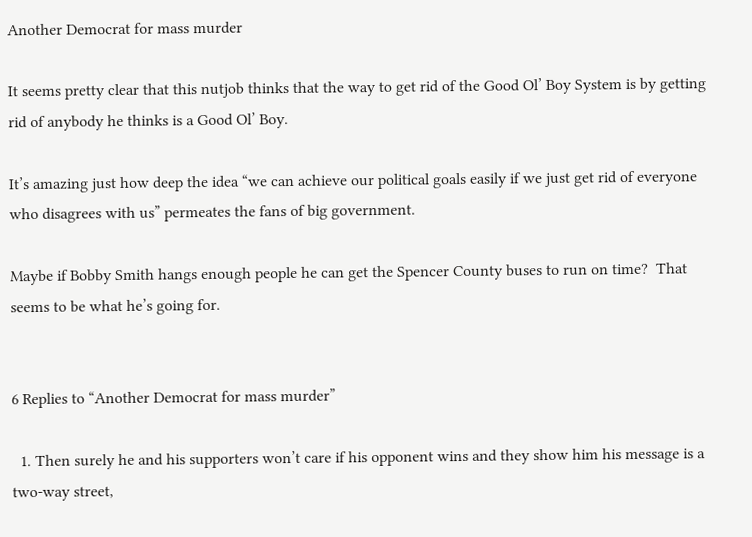Another Democrat for mass murder

It seems pretty clear that this nutjob thinks that the way to get rid of the Good Ol’ Boy System is by getting rid of anybody he thinks is a Good Ol’ Boy.

It’s amazing just how deep the idea “we can achieve our political goals easily if we just get rid of everyone who disagrees with us” permeates the fans of big government.

Maybe if Bobby Smith hangs enough people he can get the Spencer County buses to run on time?  That seems to be what he’s going for.


6 Replies to “Another Democrat for mass murder”

  1. Then surely he and his supporters won’t care if his opponent wins and they show him his message is a two-way street,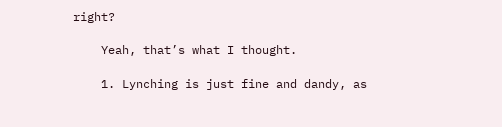right?

    Yeah, that’s what I thought.

    1. Lynching is just fine and dandy, as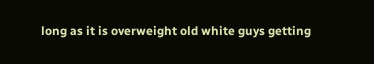long as it is overweight old white guys getting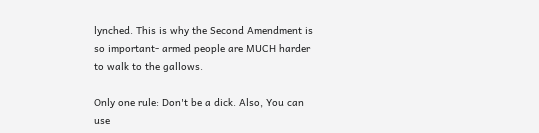lynched. This is why the Second Amendment is so important- armed people are MUCH harder to walk to the gallows.

Only one rule: Don't be a dick. Also, You can use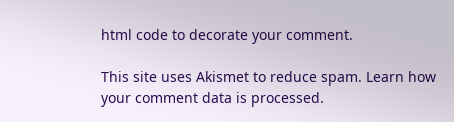html code to decorate your comment.

This site uses Akismet to reduce spam. Learn how your comment data is processed.